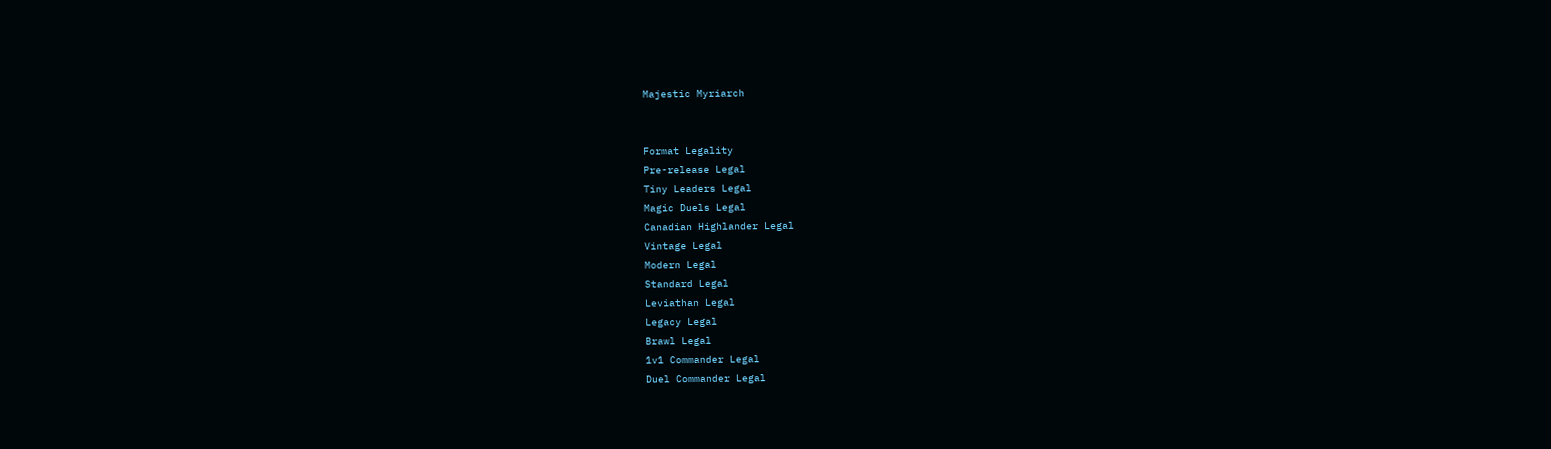Majestic Myriarch


Format Legality
Pre-release Legal
Tiny Leaders Legal
Magic Duels Legal
Canadian Highlander Legal
Vintage Legal
Modern Legal
Standard Legal
Leviathan Legal
Legacy Legal
Brawl Legal
1v1 Commander Legal
Duel Commander Legal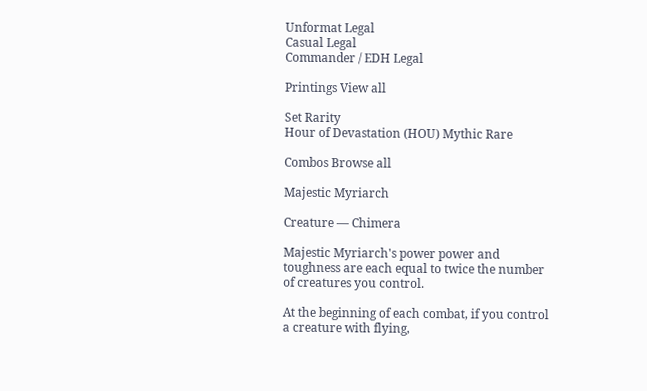Unformat Legal
Casual Legal
Commander / EDH Legal

Printings View all

Set Rarity
Hour of Devastation (HOU) Mythic Rare

Combos Browse all

Majestic Myriarch

Creature — Chimera

Majestic Myriarch's power power and toughness are each equal to twice the number of creatures you control.

At the beginning of each combat, if you control a creature with flying,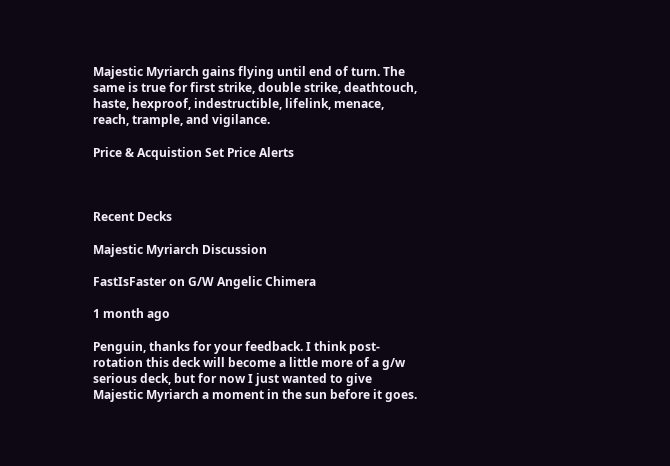Majestic Myriarch gains flying until end of turn. The same is true for first strike, double strike, deathtouch, haste, hexproof, indestructible, lifelink, menace, reach, trample, and vigilance.

Price & Acquistion Set Price Alerts



Recent Decks

Majestic Myriarch Discussion

FastIsFaster on G/W Angelic Chimera

1 month ago

Penguin, thanks for your feedback. I think post-rotation this deck will become a little more of a g/w serious deck, but for now I just wanted to give Majestic Myriarch a moment in the sun before it goes.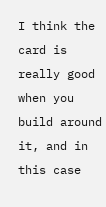I think the card is really good when you build around it, and in this case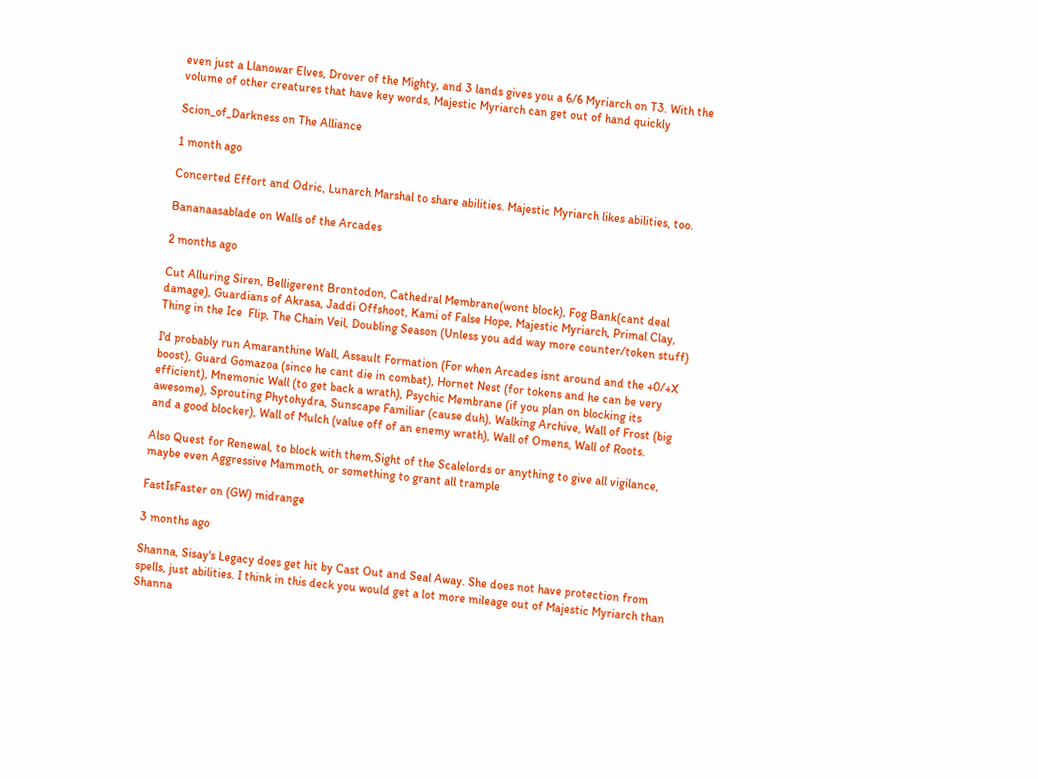even just a Llanowar Elves, Drover of the Mighty, and 3 lands gives you a 6/6 Myriarch on T3. With the volume of other creatures that have key words, Majestic Myriarch can get out of hand quickly

Scion_of_Darkness on The Alliance

1 month ago

Concerted Effort and Odric, Lunarch Marshal to share abilities. Majestic Myriarch likes abilities, too.

Bananaasablade on Walls of the Arcades

2 months ago

Cut Alluring Siren, Belligerent Brontodon, Cathedral Membrane(wont block), Fog Bank(cant deal damage), Guardians of Akrasa, Jaddi Offshoot, Kami of False Hope, Majestic Myriarch, Primal Clay, Thing in the Ice  Flip, The Chain Veil, Doubling Season (Unless you add way more counter/token stuff)

I'd probably run Amaranthine Wall, Assault Formation (For when Arcades isnt around and the +0/+X boost), Guard Gomazoa (since he cant die in combat), Hornet Nest (for tokens and he can be very efficient), Mnemonic Wall (to get back a wrath), Psychic Membrane (if you plan on blocking its awesome), Sprouting Phytohydra, Sunscape Familiar (cause duh), Walking Archive, Wall of Frost (big and a good blocker), Wall of Mulch (value off of an enemy wrath), Wall of Omens, Wall of Roots.

Also Quest for Renewal, to block with them,Sight of the Scalelords or anything to give all vigilance, maybe even Aggressive Mammoth, or something to grant all trample

FastIsFaster on (GW) midrange

3 months ago

Shanna, Sisay's Legacy does get hit by Cast Out and Seal Away. She does not have protection from spells, just abilities. I think in this deck you would get a lot more mileage out of Majestic Myriarch than Shanna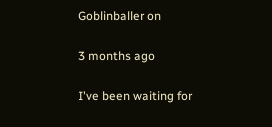Goblinballer on

3 months ago

I've been waiting for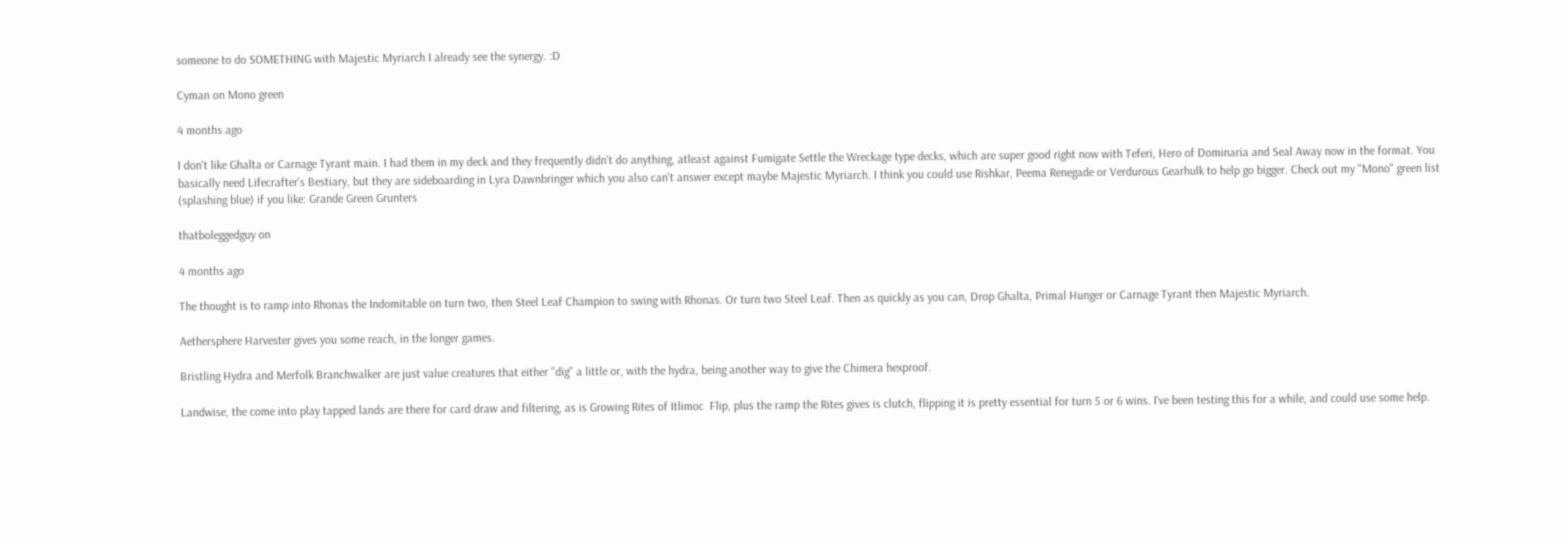someone to do SOMETHING with Majestic Myriarch I already see the synergy. :D

Cyman on Mono green

4 months ago

I don't like Ghalta or Carnage Tyrant main. I had them in my deck and they frequently didn't do anything, atleast against Fumigate Settle the Wreckage type decks, which are super good right now with Teferi, Hero of Dominaria and Seal Away now in the format. You basically need Lifecrafter's Bestiary, but they are sideboarding in Lyra Dawnbringer which you also can't answer except maybe Majestic Myriarch. I think you could use Rishkar, Peema Renegade or Verdurous Gearhulk to help go bigger. Check out my "Mono" green list (splashing blue) if you like: Grande Green Grunters

thatboleggedguy on

4 months ago

The thought is to ramp into Rhonas the Indomitable on turn two, then Steel Leaf Champion to swing with Rhonas. Or turn two Steel Leaf. Then as quickly as you can, Drop Ghalta, Primal Hunger or Carnage Tyrant then Majestic Myriarch.

Aethersphere Harvester gives you some reach, in the longer games.

Bristling Hydra and Merfolk Branchwalker are just value creatures that either "dig" a little or, with the hydra, being another way to give the Chimera hexproof.

Landwise, the come into play tapped lands are there for card draw and filtering, as is Growing Rites of Itlimoc  Flip, plus the ramp the Rites gives is clutch, flipping it is pretty essential for turn 5 or 6 wins. I've been testing this for a while, and could use some help.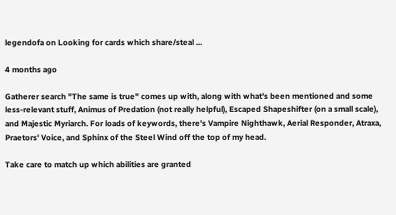legendofa on Looking for cards which share/steal ...

4 months ago

Gatherer search "The same is true" comes up with, along with what's been mentioned and some less-relevant stuff, Animus of Predation (not really helpful), Escaped Shapeshifter (on a small scale), and Majestic Myriarch. For loads of keywords, there's Vampire Nighthawk, Aerial Responder, Atraxa, Praetors' Voice, and Sphinx of the Steel Wind off the top of my head.

Take care to match up which abilities are granted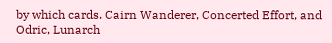by which cards. Cairn Wanderer, Concerted Effort, and Odric, Lunarch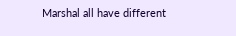Marshal all have different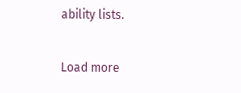ability lists.

Load more